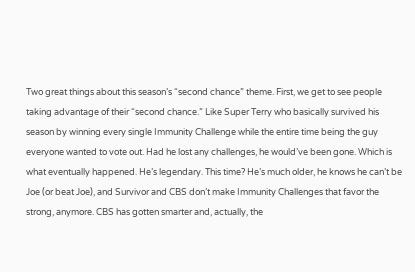Two great things about this season’s “second chance” theme. First, we get to see people taking advantage of their “second chance.” Like Super Terry who basically survived his season by winning every single Immunity Challenge while the entire time being the guy everyone wanted to vote out. Had he lost any challenges, he would’ve been gone. Which is what eventually happened. He’s legendary. This time? He’s much older, he knows he can’t be Joe (or beat Joe), and Survivor and CBS don’t make Immunity Challenges that favor the strong, anymore. CBS has gotten smarter and, actually, the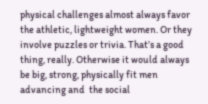physical challenges almost always favor the athletic, lightweight women. Or they involve puzzles or trivia. That’s a good thing, really. Otherwise it would always be big, strong, physically fit men advancing and  the social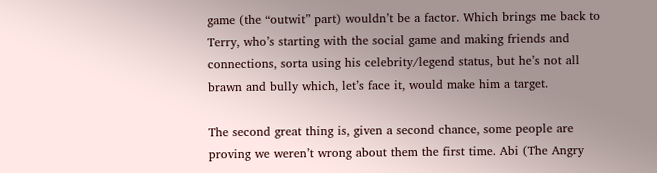game (the “outwit” part) wouldn’t be a factor. Which brings me back to Terry, who’s starting with the social game and making friends and connections, sorta using his celebrity/legend status, but he’s not all brawn and bully which, let’s face it, would make him a target.

The second great thing is, given a second chance, some people are proving we weren’t wrong about them the first time. Abi (The Angry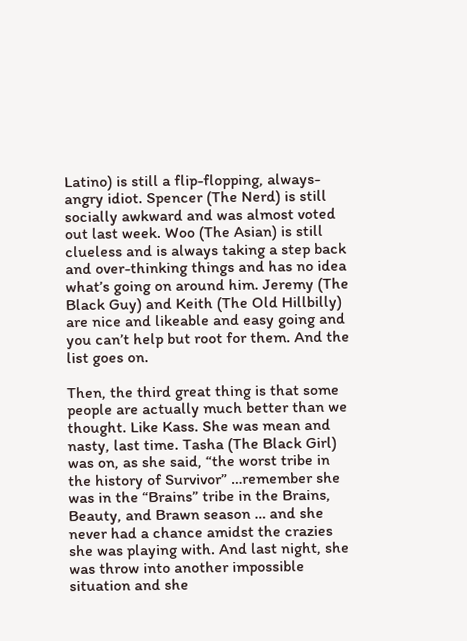Latino) is still a flip-flopping, always-angry idiot. Spencer (The Nerd) is still socially awkward and was almost voted out last week. Woo (The Asian) is still clueless and is always taking a step back and over-thinking things and has no idea what’s going on around him. Jeremy (The Black Guy) and Keith (The Old Hillbilly) are nice and likeable and easy going and you can’t help but root for them. And the list goes on.

Then, the third great thing is that some people are actually much better than we thought. Like Kass. She was mean and nasty, last time. Tasha (The Black Girl) was on, as she said, “the worst tribe in the history of Survivor” …remember she was in the “Brains” tribe in the Brains, Beauty, and Brawn season … and she never had a chance amidst the crazies she was playing with. And last night, she was throw into another impossible situation and she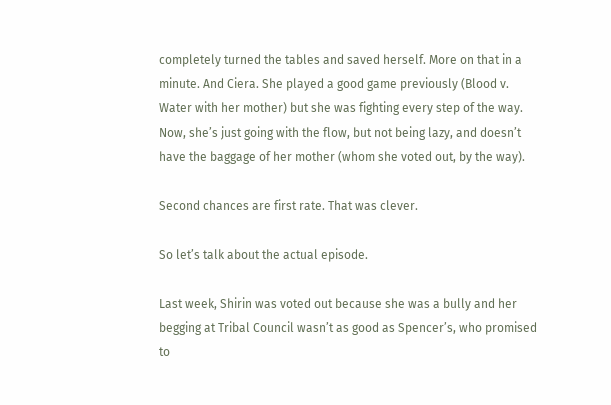completely turned the tables and saved herself. More on that in a minute. And Ciera. She played a good game previously (Blood v. Water with her mother) but she was fighting every step of the way. Now, she’s just going with the flow, but not being lazy, and doesn’t have the baggage of her mother (whom she voted out, by the way).

Second chances are first rate. That was clever.

So let’s talk about the actual episode.

Last week, Shirin was voted out because she was a bully and her begging at Tribal Council wasn’t as good as Spencer’s, who promised to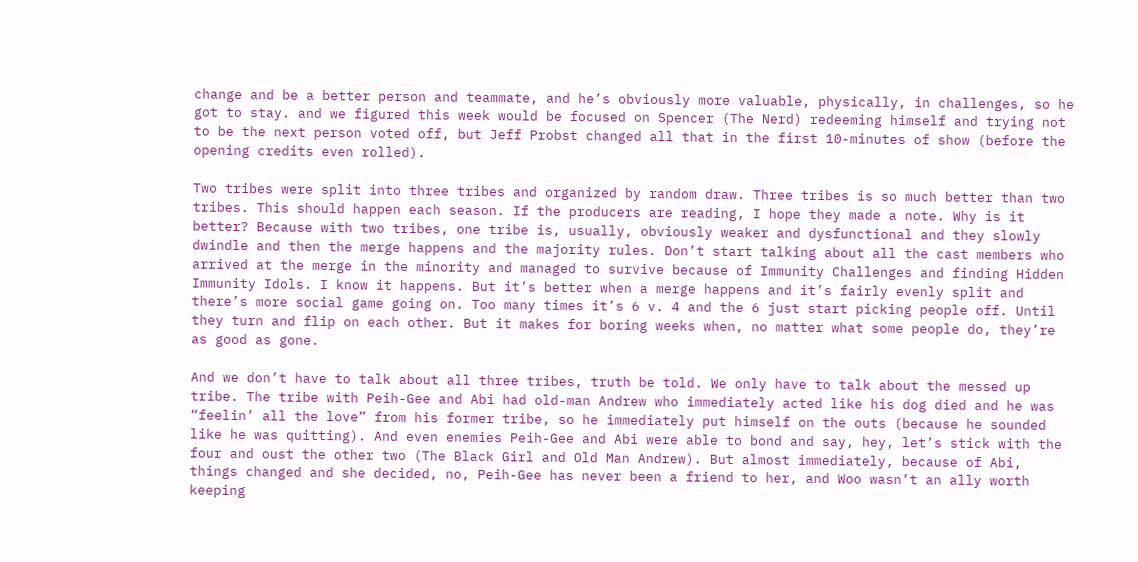change and be a better person and teammate, and he’s obviously more valuable, physically, in challenges, so he got to stay. and we figured this week would be focused on Spencer (The Nerd) redeeming himself and trying not to be the next person voted off, but Jeff Probst changed all that in the first 10-minutes of show (before the opening credits even rolled).

Two tribes were split into three tribes and organized by random draw. Three tribes is so much better than two tribes. This should happen each season. If the producers are reading, I hope they made a note. Why is it better? Because with two tribes, one tribe is, usually, obviously weaker and dysfunctional and they slowly dwindle and then the merge happens and the majority rules. Don’t start talking about all the cast members who arrived at the merge in the minority and managed to survive because of Immunity Challenges and finding Hidden Immunity Idols. I know it happens. But it’s better when a merge happens and it’s fairly evenly split and there’s more social game going on. Too many times it’s 6 v. 4 and the 6 just start picking people off. Until they turn and flip on each other. But it makes for boring weeks when, no matter what some people do, they’re as good as gone.

And we don’t have to talk about all three tribes, truth be told. We only have to talk about the messed up tribe. The tribe with Peih-Gee and Abi had old-man Andrew who immediately acted like his dog died and he was “feelin’ all the love” from his former tribe, so he immediately put himself on the outs (because he sounded like he was quitting). And even enemies Peih-Gee and Abi were able to bond and say, hey, let’s stick with the four and oust the other two (The Black Girl and Old Man Andrew). But almost immediately, because of Abi, things changed and she decided, no, Peih-Gee has never been a friend to her, and Woo wasn’t an ally worth keeping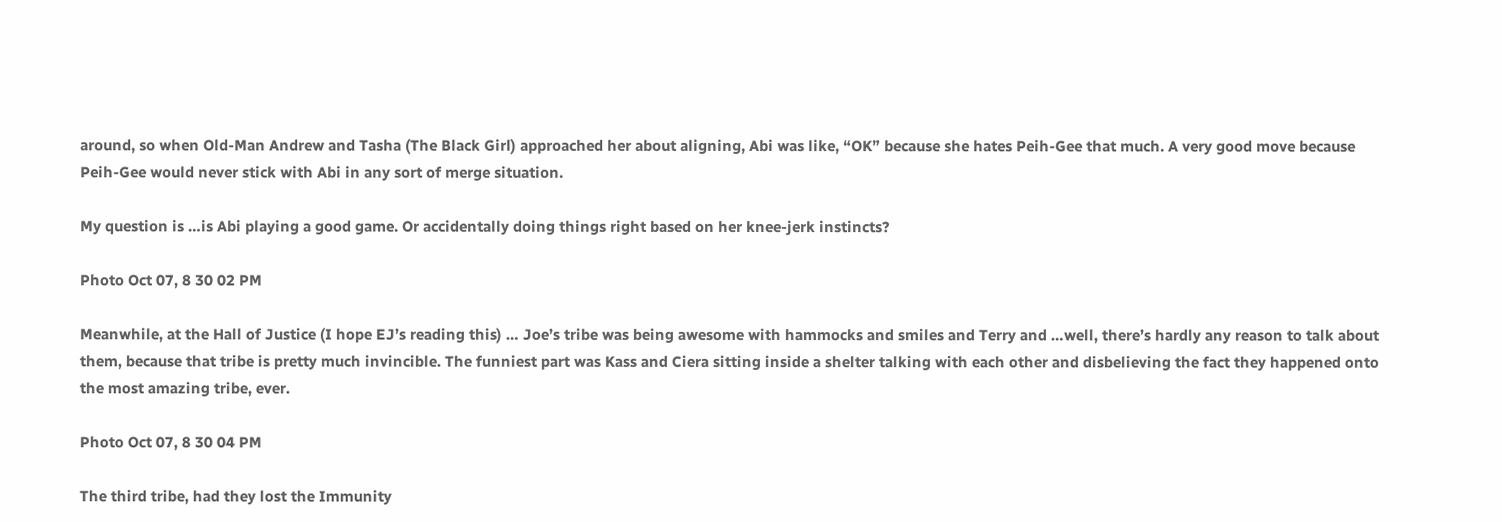around, so when Old-Man Andrew and Tasha (The Black Girl) approached her about aligning, Abi was like, “OK” because she hates Peih-Gee that much. A very good move because Peih-Gee would never stick with Abi in any sort of merge situation.

My question is …is Abi playing a good game. Or accidentally doing things right based on her knee-jerk instincts?

Photo Oct 07, 8 30 02 PM

Meanwhile, at the Hall of Justice (I hope EJ’s reading this) … Joe’s tribe was being awesome with hammocks and smiles and Terry and …well, there’s hardly any reason to talk about them, because that tribe is pretty much invincible. The funniest part was Kass and Ciera sitting inside a shelter talking with each other and disbelieving the fact they happened onto the most amazing tribe, ever.

Photo Oct 07, 8 30 04 PM

The third tribe, had they lost the Immunity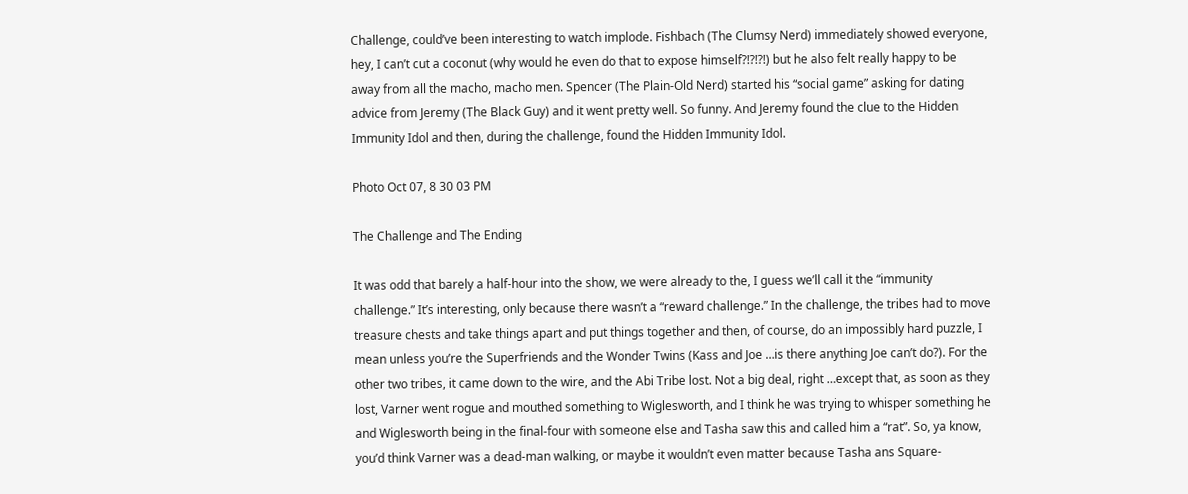Challenge, could’ve been interesting to watch implode. Fishbach (The Clumsy Nerd) immediately showed everyone, hey, I can’t cut a coconut (why would he even do that to expose himself?!?!?!) but he also felt really happy to be away from all the macho, macho men. Spencer (The Plain-Old Nerd) started his “social game” asking for dating advice from Jeremy (The Black Guy) and it went pretty well. So funny. And Jeremy found the clue to the Hidden Immunity Idol and then, during the challenge, found the Hidden Immunity Idol.

Photo Oct 07, 8 30 03 PM

The Challenge and The Ending

It was odd that barely a half-hour into the show, we were already to the, I guess we’ll call it the “immunity challenge.” It’s interesting, only because there wasn’t a “reward challenge.” In the challenge, the tribes had to move treasure chests and take things apart and put things together and then, of course, do an impossibly hard puzzle, I mean unless you’re the Superfriends and the Wonder Twins (Kass and Joe …is there anything Joe can’t do?). For the other two tribes, it came down to the wire, and the Abi Tribe lost. Not a big deal, right …except that, as soon as they lost, Varner went rogue and mouthed something to Wiglesworth, and I think he was trying to whisper something he and Wiglesworth being in the final-four with someone else and Tasha saw this and called him a “rat”. So, ya know, you’d think Varner was a dead-man walking, or maybe it wouldn’t even matter because Tasha ans Square-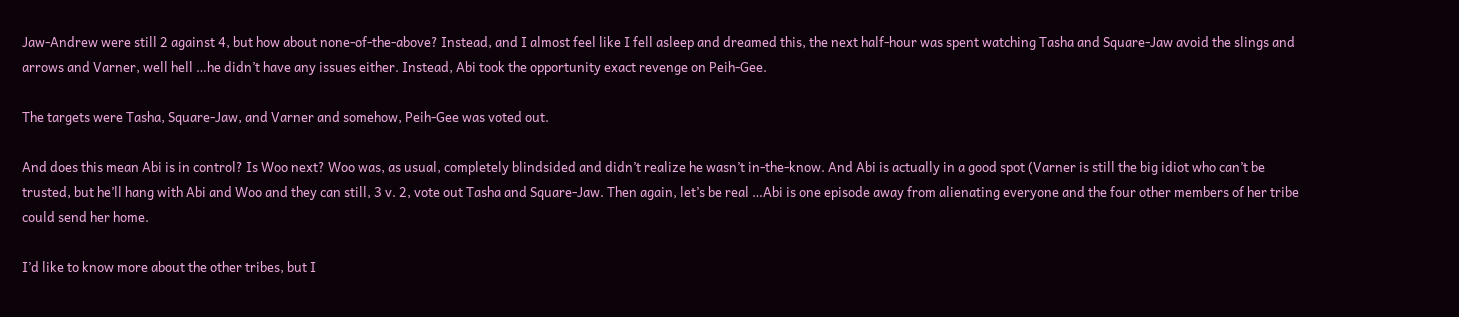Jaw-Andrew were still 2 against 4, but how about none-of-the-above? Instead, and I almost feel like I fell asleep and dreamed this, the next half-hour was spent watching Tasha and Square-Jaw avoid the slings and arrows and Varner, well hell …he didn’t have any issues either. Instead, Abi took the opportunity exact revenge on Peih-Gee.

The targets were Tasha, Square-Jaw, and Varner and somehow, Peih-Gee was voted out.

And does this mean Abi is in control? Is Woo next? Woo was, as usual, completely blindsided and didn’t realize he wasn’t in-the-know. And Abi is actually in a good spot (Varner is still the big idiot who can’t be trusted, but he’ll hang with Abi and Woo and they can still, 3 v. 2, vote out Tasha and Square-Jaw. Then again, let’s be real …Abi is one episode away from alienating everyone and the four other members of her tribe could send her home.

I’d like to know more about the other tribes, but I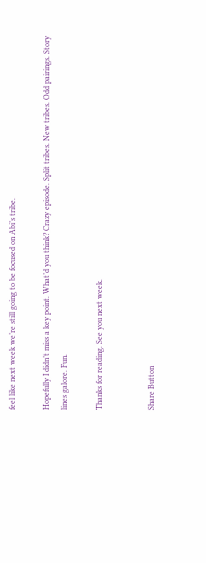feel like next week we’re still going to be focused on Abi’s tribe.

Hopefully I didn’t miss a key point. What’d you think? Crazy episode. Split tribes. New tribes. Odd pairings. Story lines galore. Fun.

Thanks for reading. See you next week.


Share Button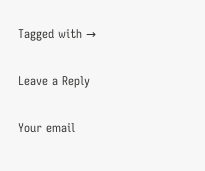Tagged with →

Leave a Reply

Your email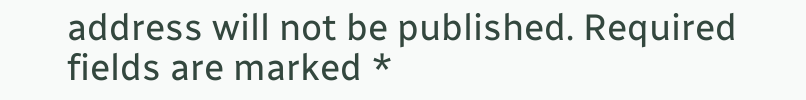address will not be published. Required fields are marked *